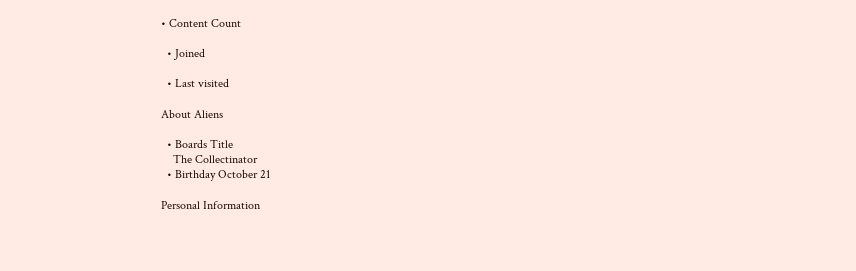• Content Count

  • Joined

  • Last visited

About Aliens

  • Boards Title
    The Collectinator
  • Birthday October 21

Personal Information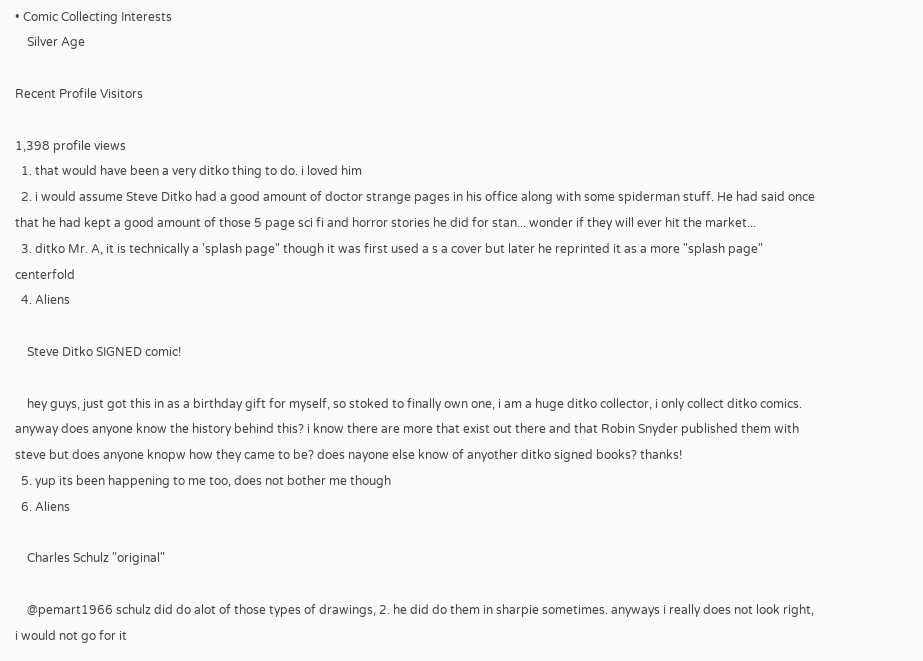• Comic Collecting Interests
    Silver Age

Recent Profile Visitors

1,398 profile views
  1. that would have been a very ditko thing to do. i loved him
  2. i would assume Steve Ditko had a good amount of doctor strange pages in his office along with some spiderman stuff. He had said once that he had kept a good amount of those 5 page sci fi and horror stories he did for stan... wonder if they will ever hit the market...
  3. ditko Mr. A, it is technically a 'splash page" though it was first used a s a cover but later he reprinted it as a more "splash page" centerfold
  4. Aliens

    Steve Ditko SIGNED comic!

    hey guys, just got this in as a birthday gift for myself, so stoked to finally own one, i am a huge ditko collector, i only collect ditko comics. anyway does anyone know the history behind this? i know there are more that exist out there and that Robin Snyder published them with steve but does anyone knopw how they came to be? does nayone else know of anyother ditko signed books? thanks!
  5. yup its been happening to me too, does not bother me though
  6. Aliens

    Charles Schulz "original"

    @pemart1966 schulz did do alot of those types of drawings, 2. he did do them in sharpie sometimes. anyways i really does not look right, i would not go for it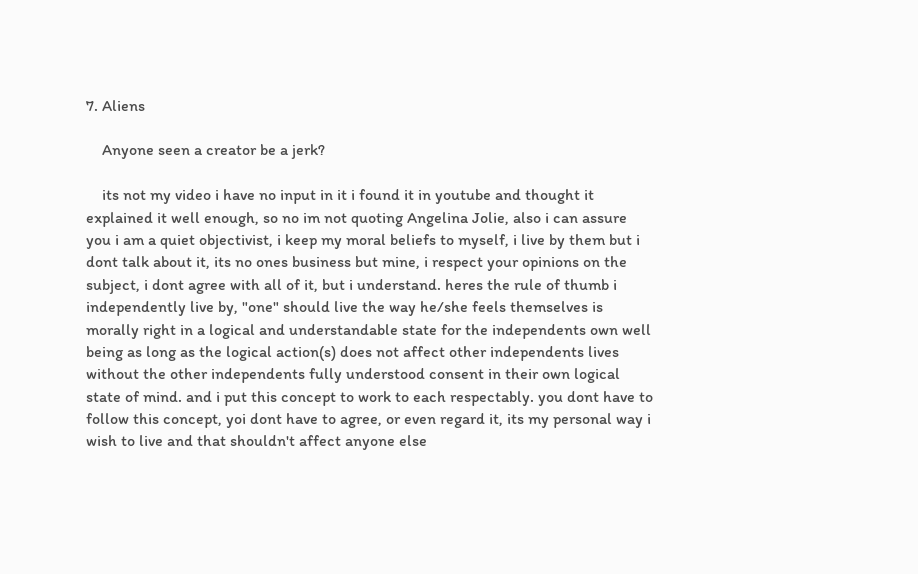7. Aliens

    Anyone seen a creator be a jerk?

    its not my video i have no input in it i found it in youtube and thought it explained it well enough, so no im not quoting Angelina Jolie, also i can assure you i am a quiet objectivist, i keep my moral beliefs to myself, i live by them but i dont talk about it, its no ones business but mine, i respect your opinions on the subject, i dont agree with all of it, but i understand. heres the rule of thumb i independently live by, "one" should live the way he/she feels themselves is morally right in a logical and understandable state for the independents own well being as long as the logical action(s) does not affect other independents lives without the other independents fully understood consent in their own logical state of mind. and i put this concept to work to each respectably. you dont have to follow this concept, yoi dont have to agree, or even regard it, its my personal way i wish to live and that shouldn't affect anyone else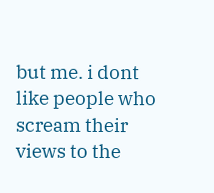but me. i dont like people who scream their views to the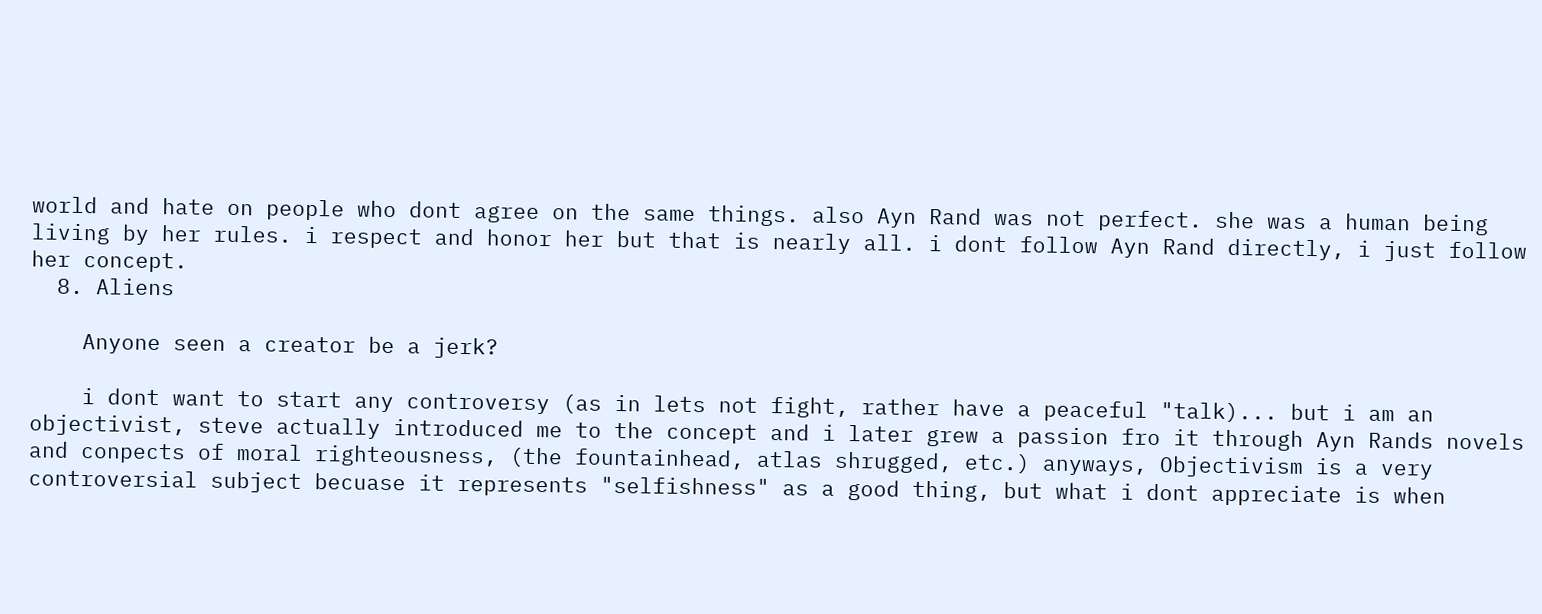world and hate on people who dont agree on the same things. also Ayn Rand was not perfect. she was a human being living by her rules. i respect and honor her but that is nearly all. i dont follow Ayn Rand directly, i just follow her concept.
  8. Aliens

    Anyone seen a creator be a jerk?

    i dont want to start any controversy (as in lets not fight, rather have a peaceful "talk)... but i am an objectivist, steve actually introduced me to the concept and i later grew a passion fro it through Ayn Rands novels and conpects of moral righteousness, (the fountainhead, atlas shrugged, etc.) anyways, Objectivism is a very controversial subject becuase it represents "selfishness" as a good thing, but what i dont appreciate is when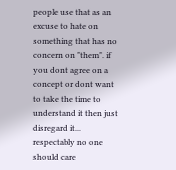people use that as an excuse to hate on something that has no concern on "them". if you dont agree on a concept or dont want to take the time to understand it then just disregard it... respectably no one should care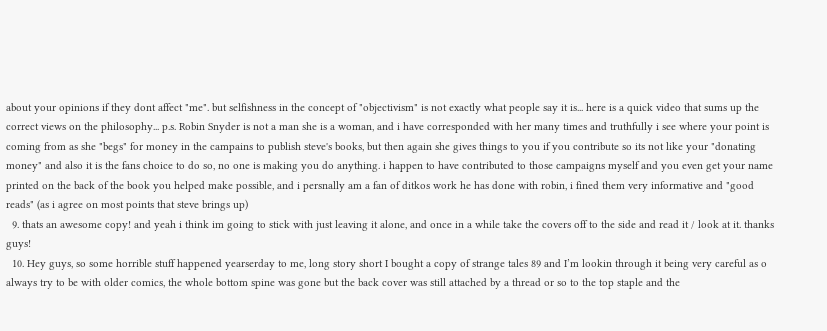about your opinions if they dont affect "me". but selfishness in the concept of "objectivism" is not exactly what people say it is... here is a quick video that sums up the correct views on the philosophy... p.s. Robin Snyder is not a man she is a woman, and i have corresponded with her many times and truthfully i see where your point is coming from as she "begs" for money in the campains to publish steve's books, but then again she gives things to you if you contribute so its not like your "donating money" and also it is the fans choice to do so, no one is making you do anything. i happen to have contributed to those campaigns myself and you even get your name printed on the back of the book you helped make possible, and i persnally am a fan of ditkos work he has done with robin, i fined them very informative and "good reads" (as i agree on most points that steve brings up)
  9. thats an awesome copy! and yeah i think im going to stick with just leaving it alone, and once in a while take the covers off to the side and read it / look at it. thanks guys!
  10. Hey guys, so some horrible stuff happened yearserday to me, long story short I bought a copy of strange tales 89 and I’m lookin through it being very careful as o always try to be with older comics, the whole bottom spine was gone but the back cover was still attached by a thread or so to the top staple and the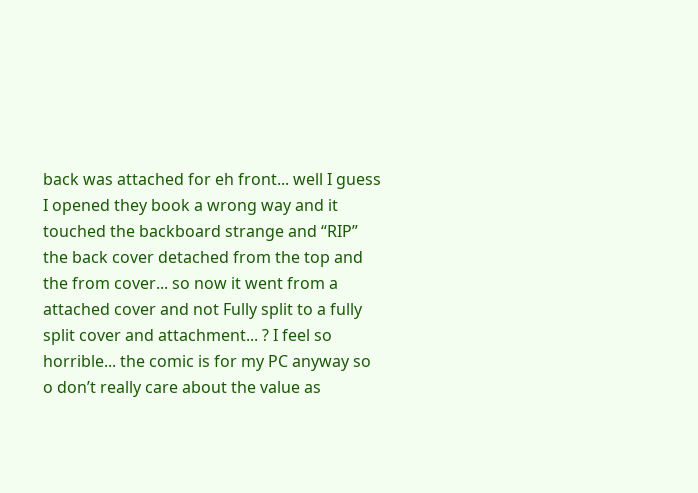back was attached for eh front... well I guess I opened they book a wrong way and it touched the backboard strange and “RIP” the back cover detached from the top and the from cover... so now it went from a attached cover and not Fully split to a fully split cover and attachment... ? I feel so horrible... the comic is for my PC anyway so o don’t really care about the value as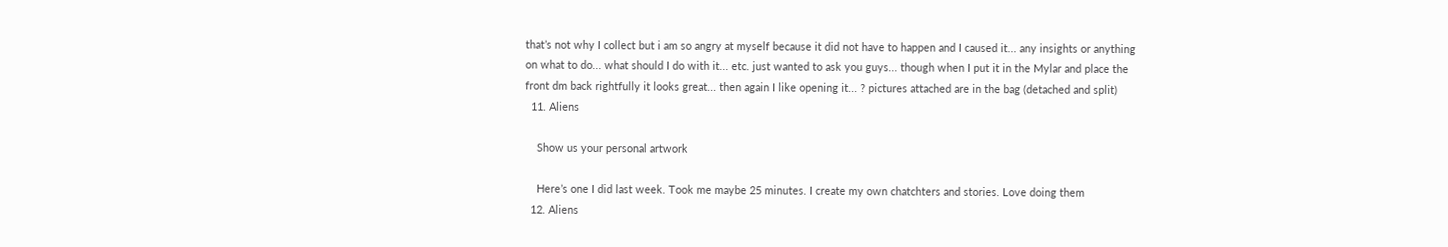that’s not why I collect but i am so angry at myself because it did not have to happen and I caused it... any insights or anything on what to do... what should I do with it... etc. just wanted to ask you guys... though when I put it in the Mylar and place the front dm back rightfully it looks great... then again I like opening it... ? pictures attached are in the bag (detached and split)
  11. Aliens

    Show us your personal artwork

    Here’s one I did last week. Took me maybe 25 minutes. I create my own chatchters and stories. Love doing them
  12. Aliens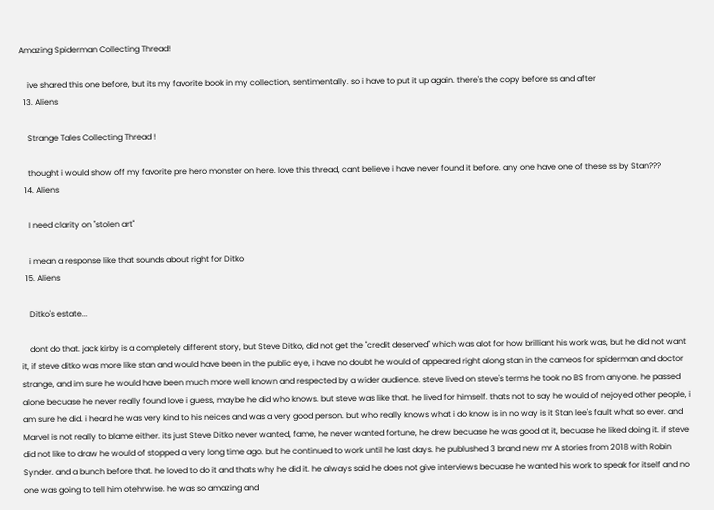Amazing Spiderman Collecting Thread!

    ive shared this one before, but its my favorite book in my collection, sentimentally. so i have to put it up again. there's the copy before ss and after
  13. Aliens

    Strange Tales Collecting Thread !

    thought i would show off my favorite pre hero monster on here. love this thread, cant believe i have never found it before. any one have one of these ss by Stan???
  14. Aliens

    I need clarity on "stolen art"

    i mean a response like that sounds about right for Ditko
  15. Aliens

    Ditko's estate...

    dont do that. jack kirby is a completely different story, but Steve Ditko, did not get the "credit deserved" which was alot for how brilliant his work was, but he did not want it, if steve ditko was more like stan and would have been in the public eye, i have no doubt he would of appeared right along stan in the cameos for spiderman and doctor strange, and im sure he would have been much more well known and respected by a wider audience. steve lived on steve's terms he took no BS from anyone. he passed alone becuase he never really found love i guess, maybe he did who knows. but steve was like that. he lived for himself. thats not to say he would of nejoyed other people, i am sure he did. i heard he was very kind to his neices and was a very good person. but who really knows what i do know is in no way is it Stan lee's fault what so ever. and Marvel is not really to blame either. its just Steve Ditko never wanted, fame, he never wanted fortune, he drew becuase he was good at it, becuase he liked doing it. if steve did not like to draw he would of stopped a very long time ago. but he continued to work until he last days. he publushed 3 brand new mr A stories from 2018 with Robin Synder. and a bunch before that. he loved to do it and thats why he did it. he always said he does not give interviews becuase he wanted his work to speak for itself and no one was going to tell him otehrwise. he was so amazing and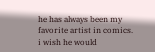he has always been my favorite artist in comics. i wish he would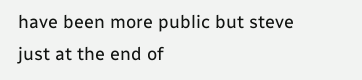have been more public but steve just at the end of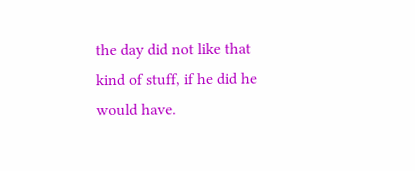the day did not like that kind of stuff, if he did he would have.